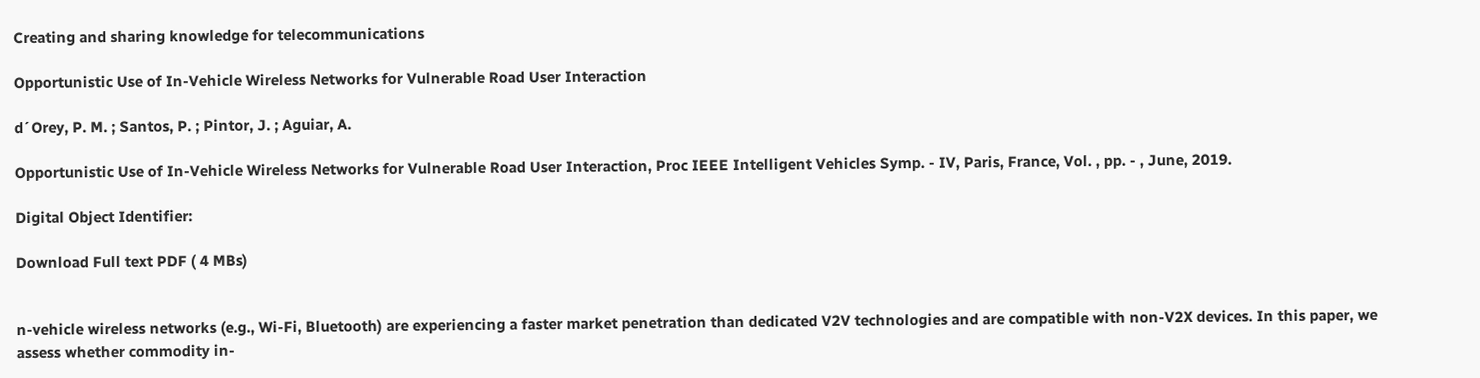Creating and sharing knowledge for telecommunications

Opportunistic Use of In-Vehicle Wireless Networks for Vulnerable Road User Interaction

d´Orey, P. M. ; Santos, P. ; Pintor, J. ; Aguiar, A.

Opportunistic Use of In-Vehicle Wireless Networks for Vulnerable Road User Interaction, Proc IEEE Intelligent Vehicles Symp. - IV, Paris, France, Vol. , pp. - , June, 2019.

Digital Object Identifier:

Download Full text PDF ( 4 MBs)


n-vehicle wireless networks (e.g., Wi-Fi, Bluetooth) are experiencing a faster market penetration than dedicated V2V technologies and are compatible with non-V2X devices. In this paper, we assess whether commodity in-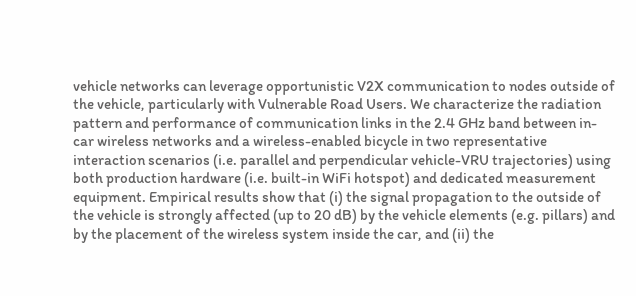vehicle networks can leverage opportunistic V2X communication to nodes outside of the vehicle, particularly with Vulnerable Road Users. We characterize the radiation pattern and performance of communication links in the 2.4 GHz band between in-car wireless networks and a wireless-enabled bicycle in two representative interaction scenarios (i.e. parallel and perpendicular vehicle-VRU trajectories) using both production hardware (i.e. built-in WiFi hotspot) and dedicated measurement equipment. Empirical results show that (i) the signal propagation to the outside of the vehicle is strongly affected (up to 20 dB) by the vehicle elements (e.g. pillars) and by the placement of the wireless system inside the car, and (ii) the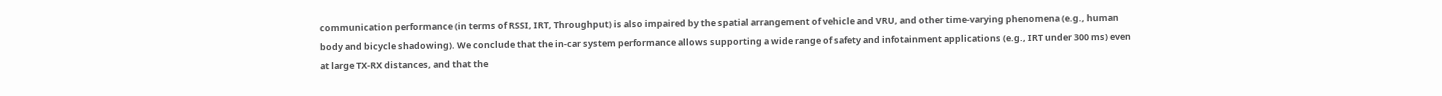communication performance (in terms of RSSI, IRT, Throughput) is also impaired by the spatial arrangement of vehicle and VRU, and other time-varying phenomena (e.g., human body and bicycle shadowing). We conclude that the in-car system performance allows supporting a wide range of safety and infotainment applications (e.g., IRT under 300 ms) even at large TX-RX distances, and that the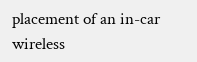placement of an in-car wireless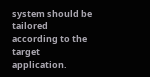system should be tailored according to the target application.